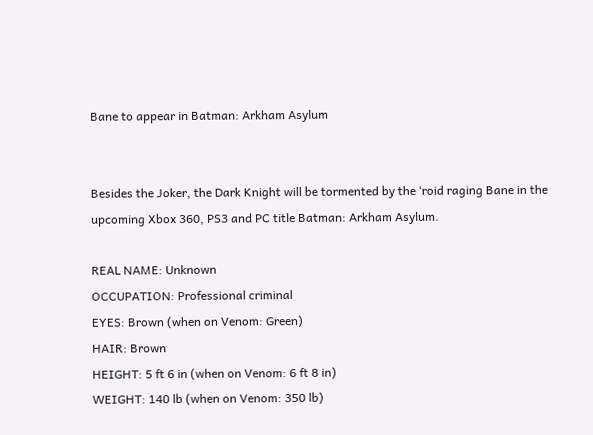Bane to appear in Batman: Arkham Asylum


Besides the Joker, the Dark Knight will be tormented by the ‘roid raging Bane in the upcoming Xbox 360, PS3 and PC title Batman: Arkham Asylum.

REAL NAME: Unknown
OCCUPATION: Professional criminal
EYES: Brown (when on Venom: Green)
HAIR: Brown
HEIGHT: 5 ft 6 in (when on Venom: 6 ft 8 in)
WEIGHT: 140 lb (when on Venom: 350 lb)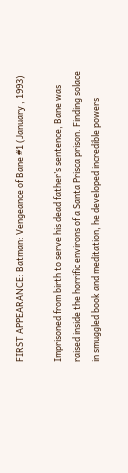FIRST APPEARANCE: Batman: Vengeance of Bane #1 (January , 1993)

Imprisoned from birth to serve his dead father’s sentence, Bane was raised inside the horrific environs of a Santa Prisca prison. Finding solace in smuggled book and meditation, he developed incredible powers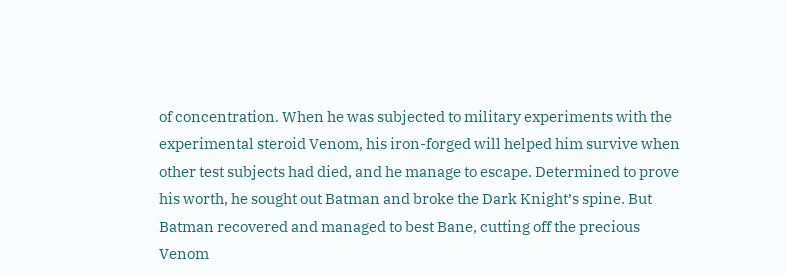of concentration. When he was subjected to military experiments with the experimental steroid Venom, his iron-forged will helped him survive when other test subjects had died, and he manage to escape. Determined to prove his worth, he sought out Batman and broke the Dark Knight’s spine. But Batman recovered and managed to best Bane, cutting off the precious Venom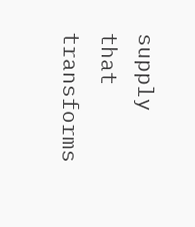supply that transforms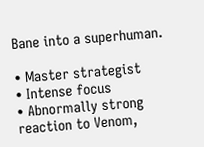Bane into a superhuman.

• Master strategist
• Intense focus
• Abnormally strong reaction to Venom,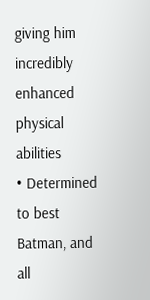giving him incredibly enhanced physical abilities
• Determined to best Batman, and all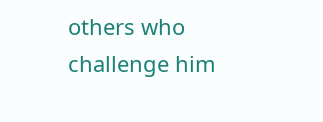others who challenge him